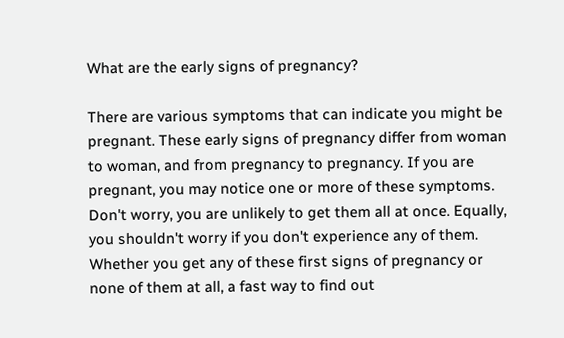What are the early signs of pregnancy?

There are various symptoms that can indicate you might be pregnant. These early signs of pregnancy differ from woman to woman, and from pregnancy to pregnancy. If you are pregnant, you may notice one or more of these symptoms. Don't worry, you are unlikely to get them all at once. Equally, you shouldn't worry if you don't experience any of them. Whether you get any of these first signs of pregnancy or none of them at all, a fast way to find out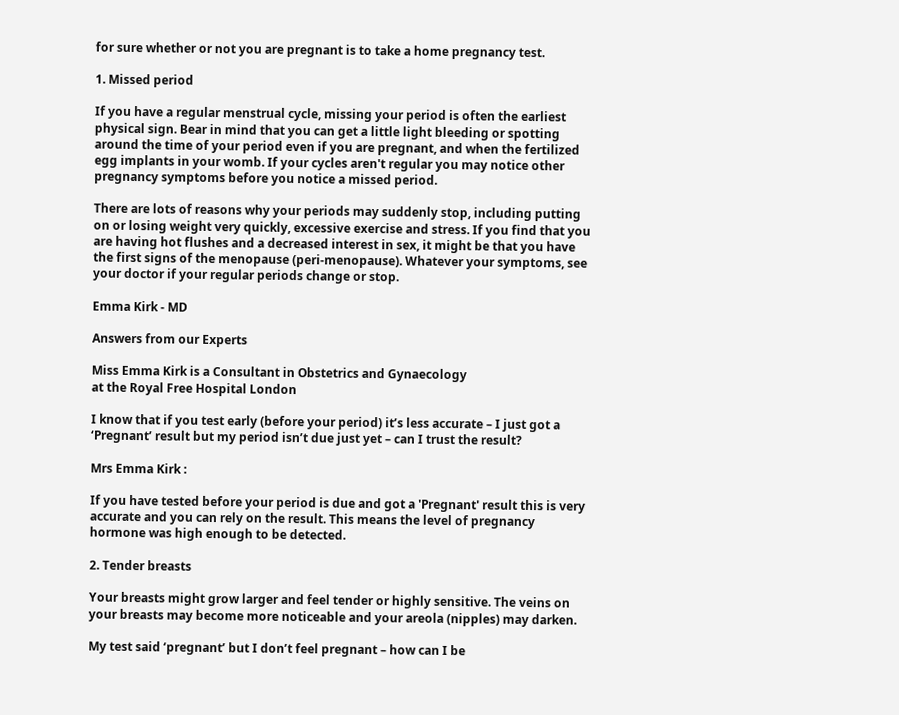for sure whether or not you are pregnant is to take a home pregnancy test.

1. Missed period

If you have a regular menstrual cycle, missing your period is often the earliest physical sign. Bear in mind that you can get a little light bleeding or spotting around the time of your period even if you are pregnant, and when the fertilized egg implants in your womb. If your cycles aren't regular you may notice other pregnancy symptoms before you notice a missed period.

There are lots of reasons why your periods may suddenly stop, including putting on or losing weight very quickly, excessive exercise and stress. If you find that you are having hot flushes and a decreased interest in sex, it might be that you have the first signs of the menopause (peri-menopause). Whatever your symptoms, see your doctor if your regular periods change or stop.

Emma Kirk - MD

Answers from our Experts

Miss Emma Kirk is a Consultant in Obstetrics and Gynaecology
at the Royal Free Hospital London

I know that if you test early (before your period) it’s less accurate – I just got a ‘Pregnant’ result but my period isn’t due just yet – can I trust the result?

Mrs Emma Kirk :

If you have tested before your period is due and got a 'Pregnant' result this is very accurate and you can rely on the result. This means the level of pregnancy hormone was high enough to be detected.

2. Tender breasts

Your breasts might grow larger and feel tender or highly sensitive. The veins on your breasts may become more noticeable and your areola (nipples) may darken.

My test said ‘pregnant’ but I don’t feel pregnant – how can I be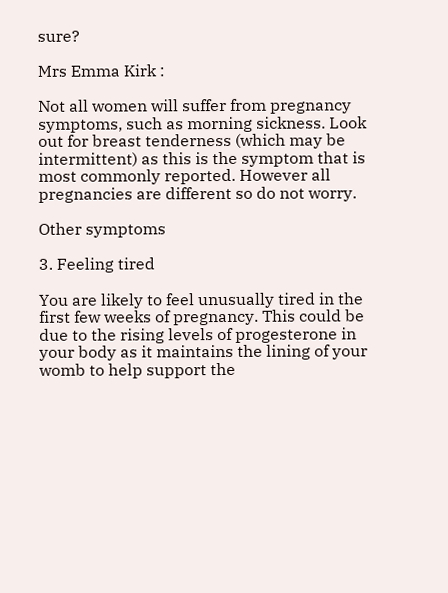sure?

Mrs Emma Kirk :

Not all women will suffer from pregnancy symptoms, such as morning sickness. Look out for breast tenderness (which may be intermittent) as this is the symptom that is most commonly reported. However all pregnancies are different so do not worry.

Other symptoms

3. Feeling tired

You are likely to feel unusually tired in the first few weeks of pregnancy. This could be due to the rising levels of progesterone in your body as it maintains the lining of your womb to help support the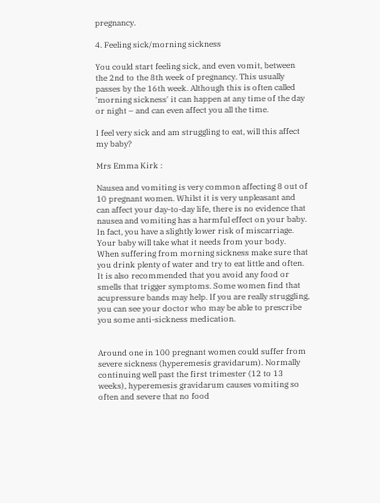pregnancy.

4. Feeling sick/morning sickness

You could start feeling sick, and even vomit, between the 2nd to the 8th week of pregnancy. This usually passes by the 16th week. Although this is often called 'morning sickness' it can happen at any time of the day or night – and can even affect you all the time.

I feel very sick and am struggling to eat, will this affect my baby?

Mrs Emma Kirk :

Nausea and vomiting is very common affecting 8 out of 10 pregnant women. Whilst it is very unpleasant and can affect your day-to-day life, there is no evidence that nausea and vomiting has a harmful effect on your baby. In fact, you have a slightly lower risk of miscarriage.
Your baby will take what it needs from your body. When suffering from morning sickness make sure that you drink plenty of water and try to eat little and often. It is also recommended that you avoid any food or smells that trigger symptoms. Some women find that acupressure bands may help. If you are really struggling, you can see your doctor who may be able to prescribe you some anti-sickness medication.


Around one in 100 pregnant women could suffer from severe sickness (hyperemesis gravidarum). Normally continuing well past the first trimester (12 to 13 weeks), hyperemesis gravidarum causes vomiting so often and severe that no food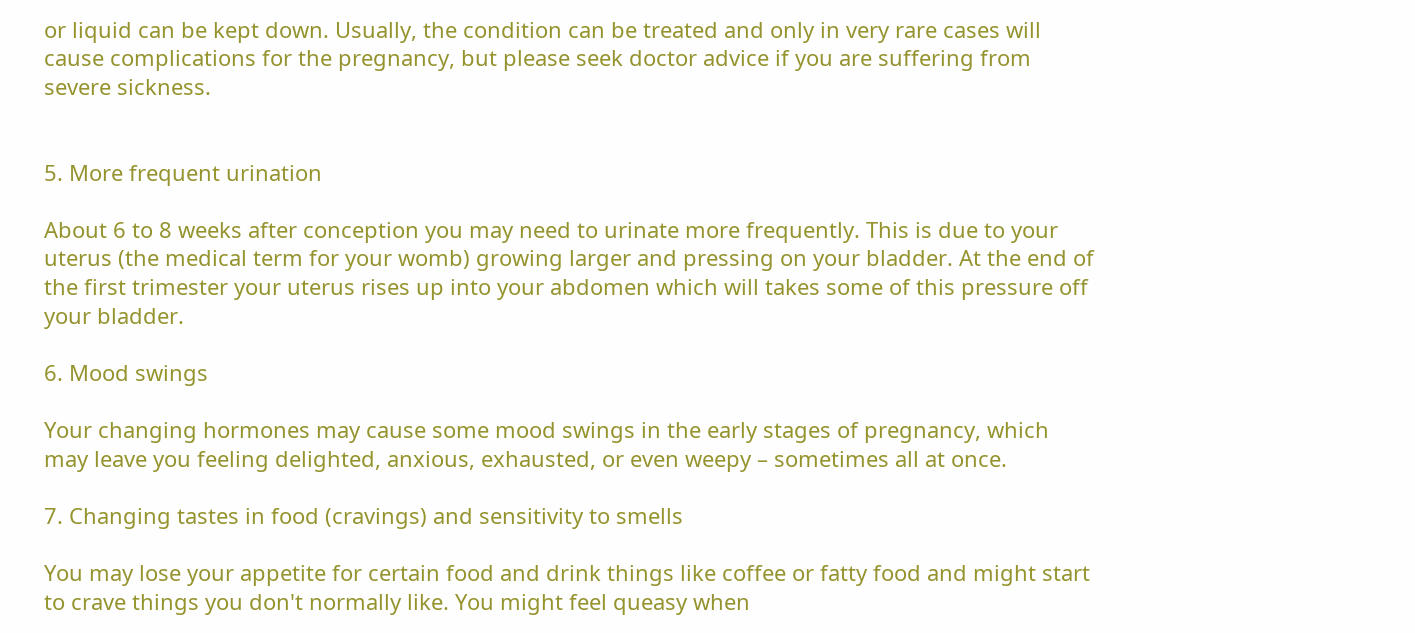or liquid can be kept down. Usually, the condition can be treated and only in very rare cases will cause complications for the pregnancy, but please seek doctor advice if you are suffering from severe sickness.


5. More frequent urination

About 6 to 8 weeks after conception you may need to urinate more frequently. This is due to your uterus (the medical term for your womb) growing larger and pressing on your bladder. At the end of the first trimester your uterus rises up into your abdomen which will takes some of this pressure off your bladder.

6. Mood swings

Your changing hormones may cause some mood swings in the early stages of pregnancy, which may leave you feeling delighted, anxious, exhausted, or even weepy – sometimes all at once.

7. Changing tastes in food (cravings) and sensitivity to smells

You may lose your appetite for certain food and drink things like coffee or fatty food and might start to crave things you don't normally like. You might feel queasy when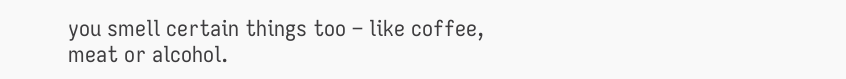you smell certain things too – like coffee, meat or alcohol.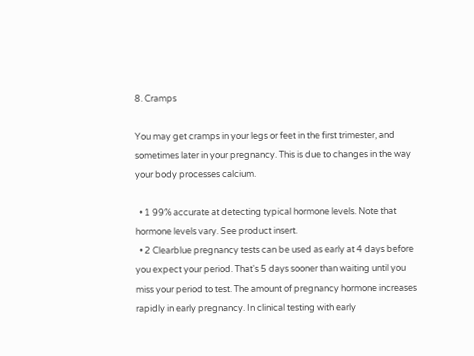8. Cramps

You may get cramps in your legs or feet in the first trimester, and sometimes later in your pregnancy. This is due to changes in the way your body processes calcium.

  • 1 99% accurate at detecting typical hormone levels. Note that hormone levels vary. See product insert.
  • 2 Clearblue pregnancy tests can be used as early at 4 days before you expect your period. That's 5 days sooner than waiting until you miss your period to test. The amount of pregnancy hormone increases rapidly in early pregnancy. In clinical testing with early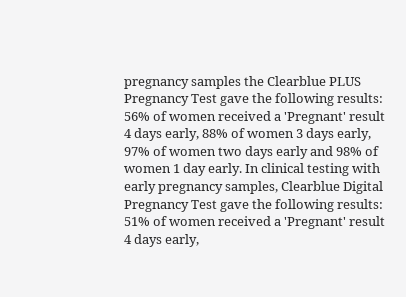pregnancy samples the Clearblue PLUS Pregnancy Test gave the following results: 56% of women received a 'Pregnant' result 4 days early, 88% of women 3 days early, 97% of women two days early and 98% of women 1 day early. In clinical testing with early pregnancy samples, Clearblue Digital Pregnancy Test gave the following results: 51% of women received a 'Pregnant' result 4 days early,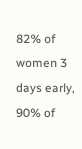82% of women 3 days early, 90% of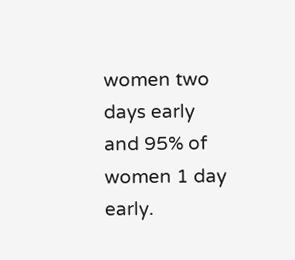women two days early and 95% of women 1 day early.